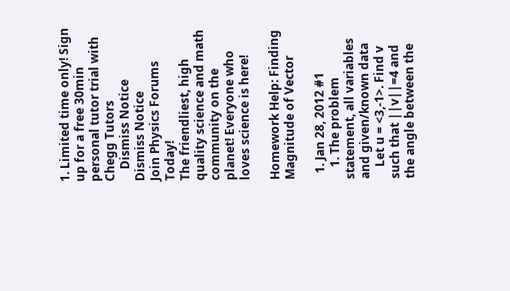1. Limited time only! Sign up for a free 30min personal tutor trial with Chegg Tutors
    Dismiss Notice
Dismiss Notice
Join Physics Forums Today!
The friendliest, high quality science and math community on the planet! Everyone who loves science is here!

Homework Help: Finding Magnitude of Vector

  1. Jan 28, 2012 #1
    1. The problem statement, all variables and given/known data
    Let u = <3,-1>. Find v such that ||v||=4 and the angle between the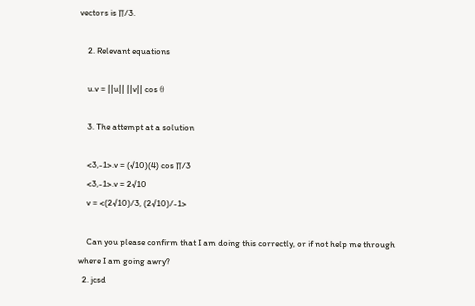vectors is ∏/3.

    2. Relevant equations

    u.v = ||u|| ||v|| cos θ

    3. The attempt at a solution

    <3,-1>.v = (√10)(4) cos ∏/3
    <3,-1>.v = 2√10
    v = <(2√10)/3, (2√10)/-1>

    Can you please confirm that I am doing this correctly, or if not help me through where I am going awry?
  2. jcsd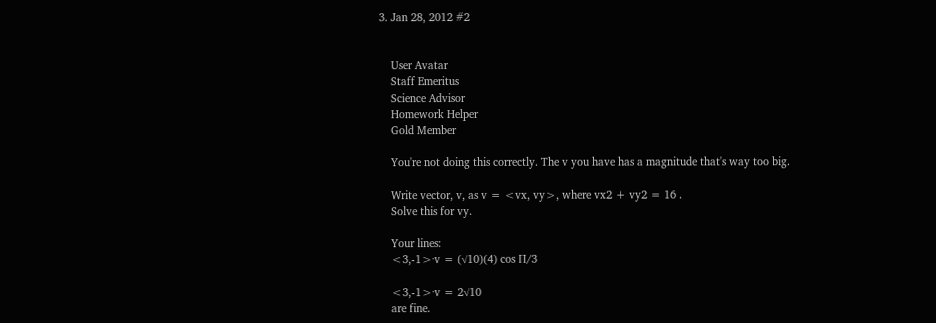3. Jan 28, 2012 #2


    User Avatar
    Staff Emeritus
    Science Advisor
    Homework Helper
    Gold Member

    You're not doing this correctly. The v you have has a magnitude that's way too big.

    Write vector, v, as v = <vx, vy>, where vx2 + vy2 = 16 .
    Solve this for vy.

    Your lines:
    <3,-1>∙v = (√10)(4) cos ∏/3

    <3,-1>∙v = 2√10
    are fine.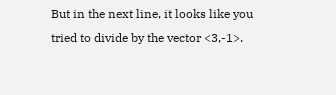But in the next line, it looks like you tried to divide by the vector <3,-1>.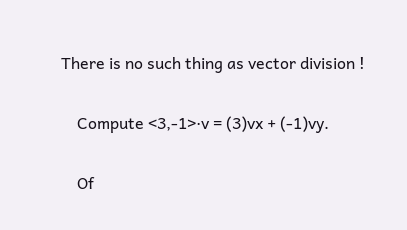There is no such thing as vector division !

    Compute <3,-1>∙v = (3)vx + (-1)vy.

    Of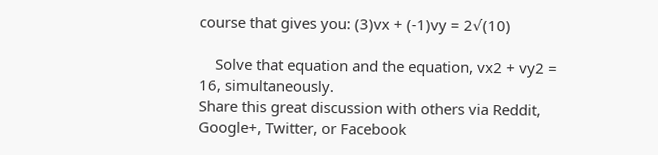course that gives you: (3)vx + (-1)vy = 2√(10)

    Solve that equation and the equation, vx2 + vy2 = 16, simultaneously.
Share this great discussion with others via Reddit, Google+, Twitter, or Facebook